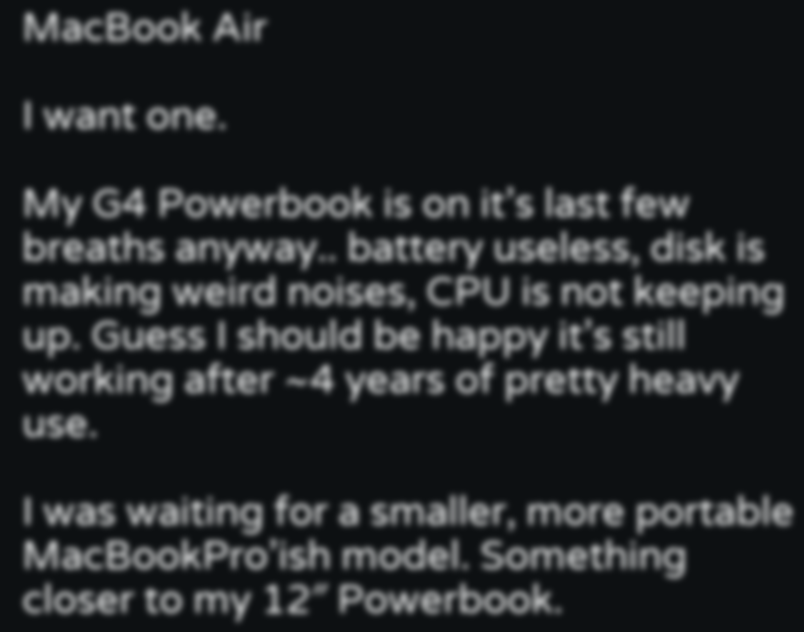MacBook Air

I want one.

My G4 Powerbook is on it’s last few breaths anyway.. battery useless, disk is making weird noises, CPU is not keeping up. Guess I should be happy it’s still working after ~4 years of pretty heavy use.

I was waiting for a smaller, more portable MacBookPro’ish model. Something closer to my 12″ Powerbook.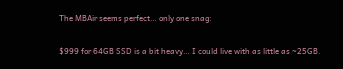The MBAir seems perfect… only one snag:

$999 for 64GB SSD is a bit heavy… I could live with as little as ~25GB.